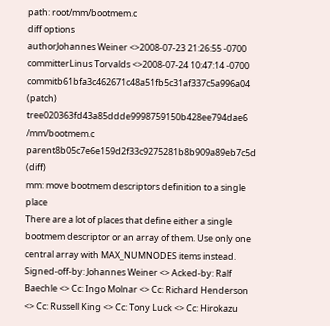path: root/mm/bootmem.c
diff options
authorJohannes Weiner <>2008-07-23 21:26:55 -0700
committerLinus Torvalds <>2008-07-24 10:47:14 -0700
commitb61bfa3c462671c48a51fb5c31af337c5a996a04 (patch)
tree020363fd43a85ddde9998759150b428ee794dae6 /mm/bootmem.c
parent8b05c7e6e159d2f33c9275281b8b909a89eb7c5d (diff)
mm: move bootmem descriptors definition to a single place
There are a lot of places that define either a single bootmem descriptor or an array of them. Use only one central array with MAX_NUMNODES items instead. Signed-off-by: Johannes Weiner <> Acked-by: Ralf Baechle <> Cc: Ingo Molnar <> Cc: Richard Henderson <> Cc: Russell King <> Cc: Tony Luck <> Cc: Hirokazu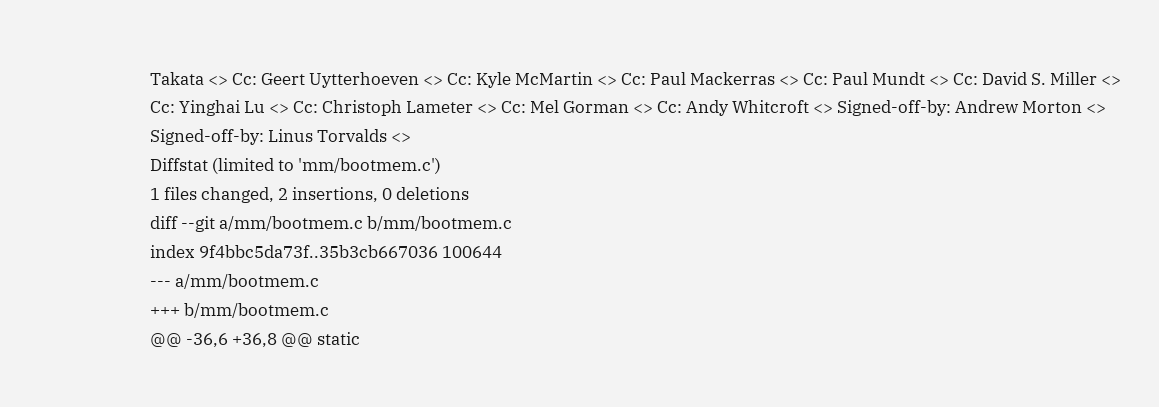Takata <> Cc: Geert Uytterhoeven <> Cc: Kyle McMartin <> Cc: Paul Mackerras <> Cc: Paul Mundt <> Cc: David S. Miller <> Cc: Yinghai Lu <> Cc: Christoph Lameter <> Cc: Mel Gorman <> Cc: Andy Whitcroft <> Signed-off-by: Andrew Morton <> Signed-off-by: Linus Torvalds <>
Diffstat (limited to 'mm/bootmem.c')
1 files changed, 2 insertions, 0 deletions
diff --git a/mm/bootmem.c b/mm/bootmem.c
index 9f4bbc5da73f..35b3cb667036 100644
--- a/mm/bootmem.c
+++ b/mm/bootmem.c
@@ -36,6 +36,8 @@ static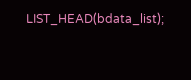LIST_HEAD(bdata_list);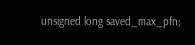unsigned long saved_max_pfn;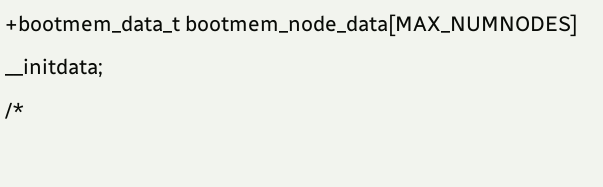+bootmem_data_t bootmem_node_data[MAX_NUMNODES] __initdata;
/*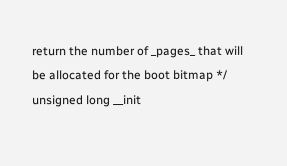return the number of _pages_ that will be allocated for the boot bitmap */
unsigned long __init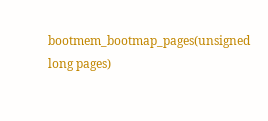bootmem_bootmap_pages(unsigned long pages)